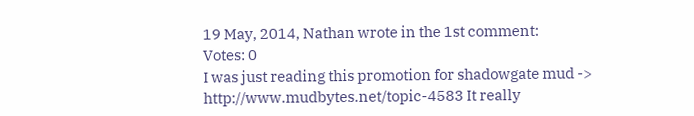19 May, 2014, Nathan wrote in the 1st comment:
Votes: 0
I was just reading this promotion for shadowgate mud -> http://www.mudbytes.net/topic-4583 It really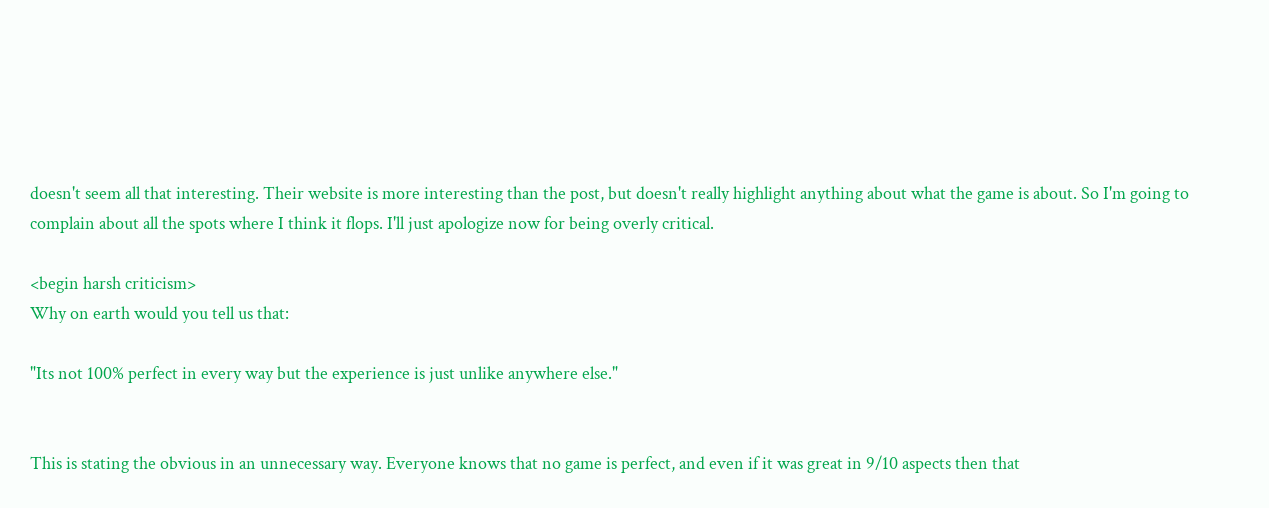doesn't seem all that interesting. Their website is more interesting than the post, but doesn't really highlight anything about what the game is about. So I'm going to complain about all the spots where I think it flops. I'll just apologize now for being overly critical.

<begin harsh criticism>
Why on earth would you tell us that:

"Its not 100% perfect in every way but the experience is just unlike anywhere else."


This is stating the obvious in an unnecessary way. Everyone knows that no game is perfect, and even if it was great in 9/10 aspects then that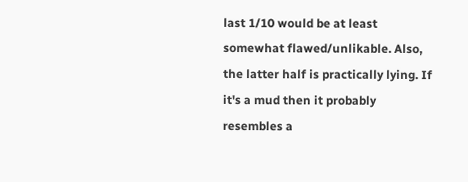last 1/10 would be at least somewhat flawed/unlikable. Also, the latter half is practically lying. If it's a mud then it probably resembles a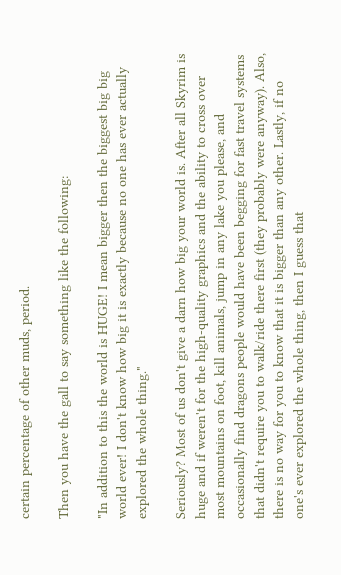certain percentage of other muds, period.

Then you have the gall to say something like the following:

"In addition to this the world is HUGE! I mean bigger then the biggest big big world ever! I don't know how big it is exactly because no one has ever actually explored the whole thing."

Seriously? Most of us don't give a darn how big your world is. After all Skyrim is huge and if weren't for the high-quality graphics and the ability to cross over most mountains on foot, kill animals, jump in any lake you please, and occasionally find dragons people would have been begging for fast travel systems that didn't require you to walk/ride there first (they probably were anyway). Also, there is no way for you to know that it is bigger than any other. Lastly, if no one's ever explored the whole thing, then I guess that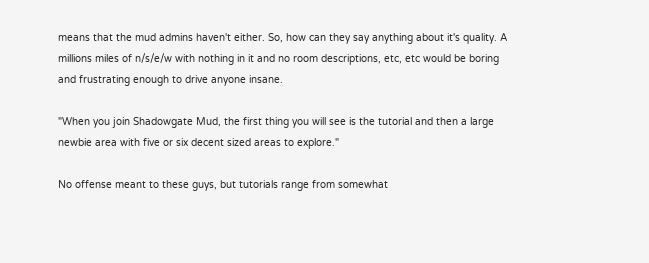means that the mud admins haven't either. So, how can they say anything about it's quality. A millions miles of n/s/e/w with nothing in it and no room descriptions, etc, etc would be boring and frustrating enough to drive anyone insane.

"When you join Shadowgate Mud, the first thing you will see is the tutorial and then a large newbie area with five or six decent sized areas to explore."

No offense meant to these guys, but tutorials range from somewhat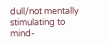dull/not mentally stimulating to mind-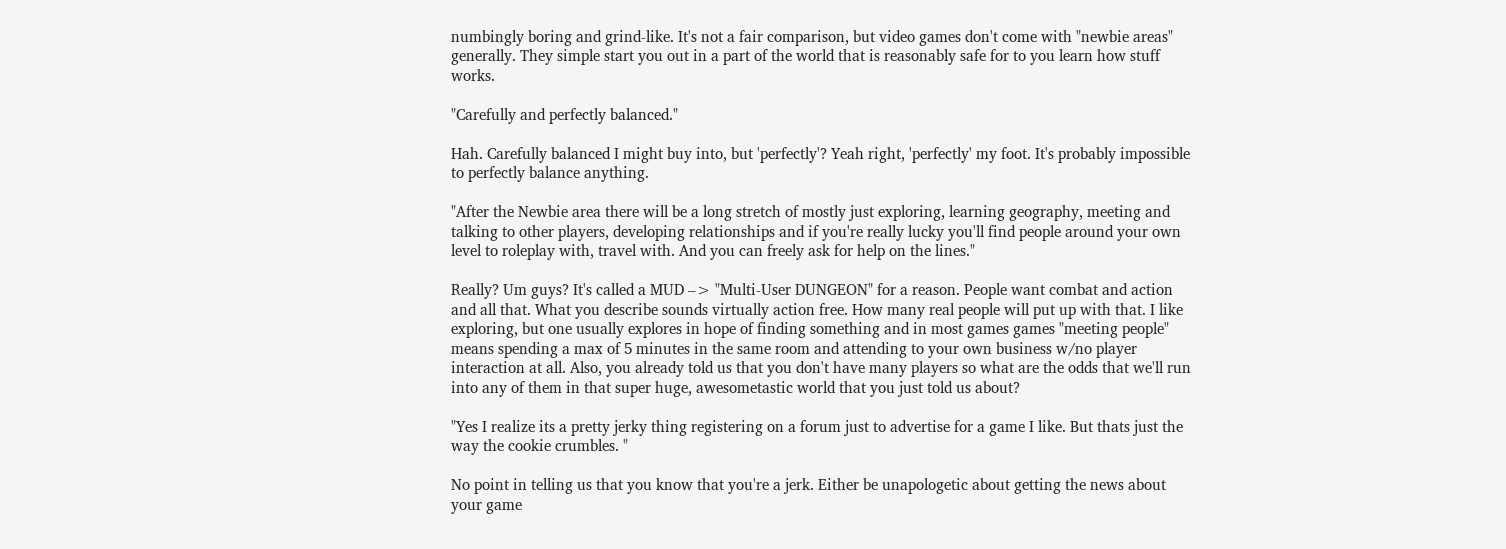numbingly boring and grind-like. It's not a fair comparison, but video games don't come with "newbie areas" generally. They simple start you out in a part of the world that is reasonably safe for to you learn how stuff works.

"Carefully and perfectly balanced."

Hah. Carefully balanced I might buy into, but 'perfectly'? Yeah right, 'perfectly' my foot. It's probably impossible to perfectly balance anything.

"After the Newbie area there will be a long stretch of mostly just exploring, learning geography, meeting and talking to other players, developing relationships and if you're really lucky you'll find people around your own level to roleplay with, travel with. And you can freely ask for help on the lines."

Really? Um guys? It's called a MUD –> "Multi-User DUNGEON" for a reason. People want combat and action and all that. What you describe sounds virtually action free. How many real people will put up with that. I like exploring, but one usually explores in hope of finding something and in most games games "meeting people" means spending a max of 5 minutes in the same room and attending to your own business w/no player interaction at all. Also, you already told us that you don't have many players so what are the odds that we'll run into any of them in that super huge, awesometastic world that you just told us about?

"Yes I realize its a pretty jerky thing registering on a forum just to advertise for a game I like. But thats just the way the cookie crumbles. "

No point in telling us that you know that you're a jerk. Either be unapologetic about getting the news about your game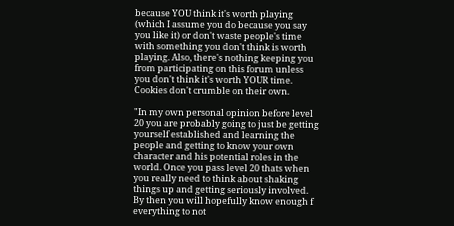because YOU think it's worth playing (which I assume you do because you say you like it) or don't waste people's time with something you don't think is worth playing. Also, there's nothing keeping you from participating on this forum unless you don't think it's worth YOUR time. Cookies don't crumble on their own.

"In my own personal opinion before level 20 you are probably going to just be getting yourself established and learning the people and getting to know your own character and his potential roles in the world. Once you pass level 20 thats when you really need to think about shaking things up and getting seriously involved. By then you will hopefully know enough f everything to not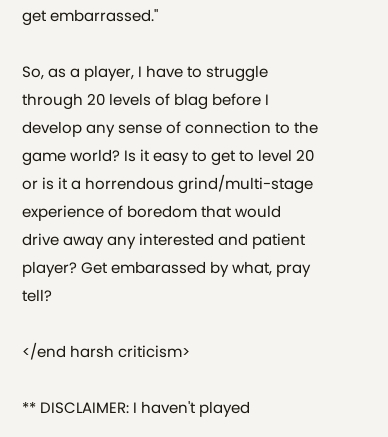get embarrassed."

So, as a player, I have to struggle through 20 levels of blag before I develop any sense of connection to the game world? Is it easy to get to level 20 or is it a horrendous grind/multi-stage experience of boredom that would drive away any interested and patient player? Get embarassed by what, pray tell?

</end harsh criticism>

** DISCLAIMER: I haven't played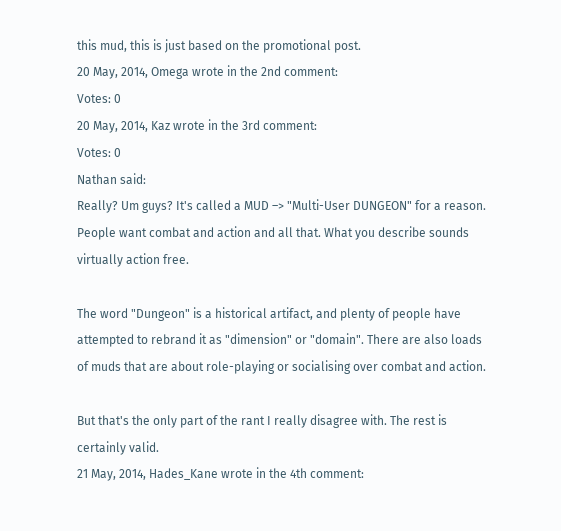this mud, this is just based on the promotional post.
20 May, 2014, Omega wrote in the 2nd comment:
Votes: 0
20 May, 2014, Kaz wrote in the 3rd comment:
Votes: 0
Nathan said:
Really? Um guys? It's called a MUD –> "Multi-User DUNGEON" for a reason. People want combat and action and all that. What you describe sounds virtually action free.

The word "Dungeon" is a historical artifact, and plenty of people have attempted to rebrand it as "dimension" or "domain". There are also loads of muds that are about role-playing or socialising over combat and action.

But that's the only part of the rant I really disagree with. The rest is certainly valid.
21 May, 2014, Hades_Kane wrote in the 4th comment: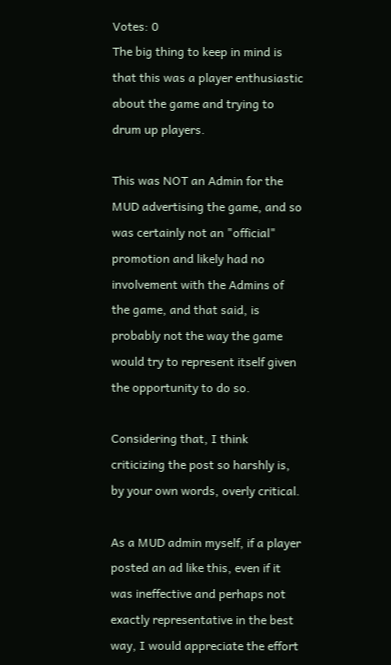Votes: 0
The big thing to keep in mind is that this was a player enthusiastic about the game and trying to drum up players.

This was NOT an Admin for the MUD advertising the game, and so was certainly not an "official" promotion and likely had no involvement with the Admins of the game, and that said, is probably not the way the game would try to represent itself given the opportunity to do so.

Considering that, I think criticizing the post so harshly is, by your own words, overly critical.

As a MUD admin myself, if a player posted an ad like this, even if it was ineffective and perhaps not exactly representative in the best way, I would appreciate the effort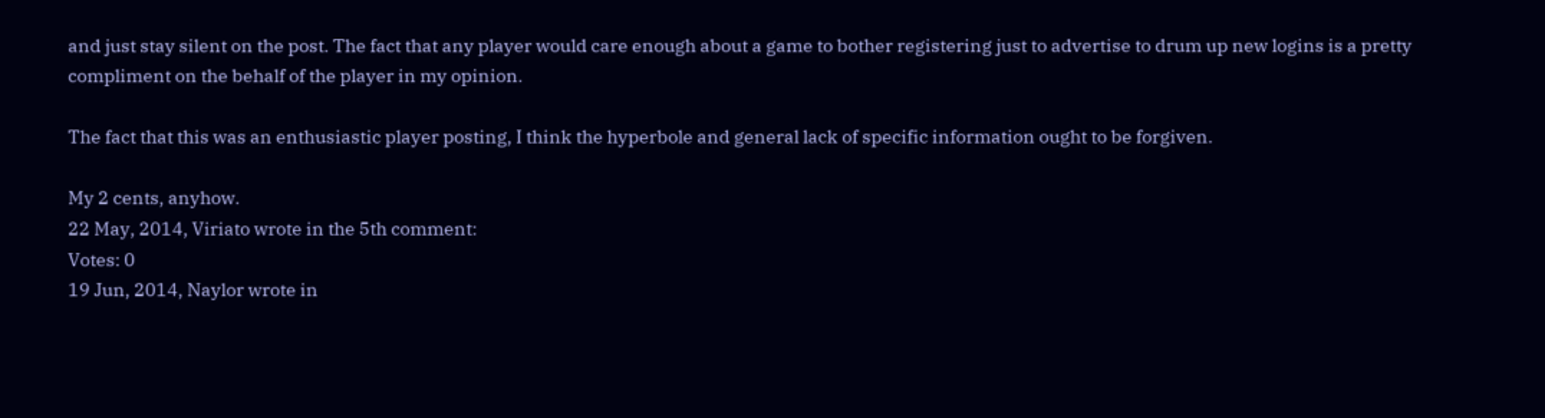and just stay silent on the post. The fact that any player would care enough about a game to bother registering just to advertise to drum up new logins is a pretty compliment on the behalf of the player in my opinion.

The fact that this was an enthusiastic player posting, I think the hyperbole and general lack of specific information ought to be forgiven.

My 2 cents, anyhow.
22 May, 2014, Viriato wrote in the 5th comment:
Votes: 0
19 Jun, 2014, Naylor wrote in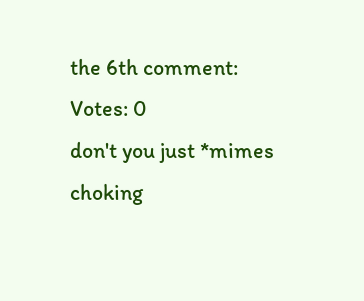the 6th comment:
Votes: 0
don't you just *mimes choking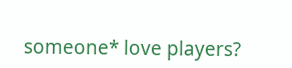someone* love players?